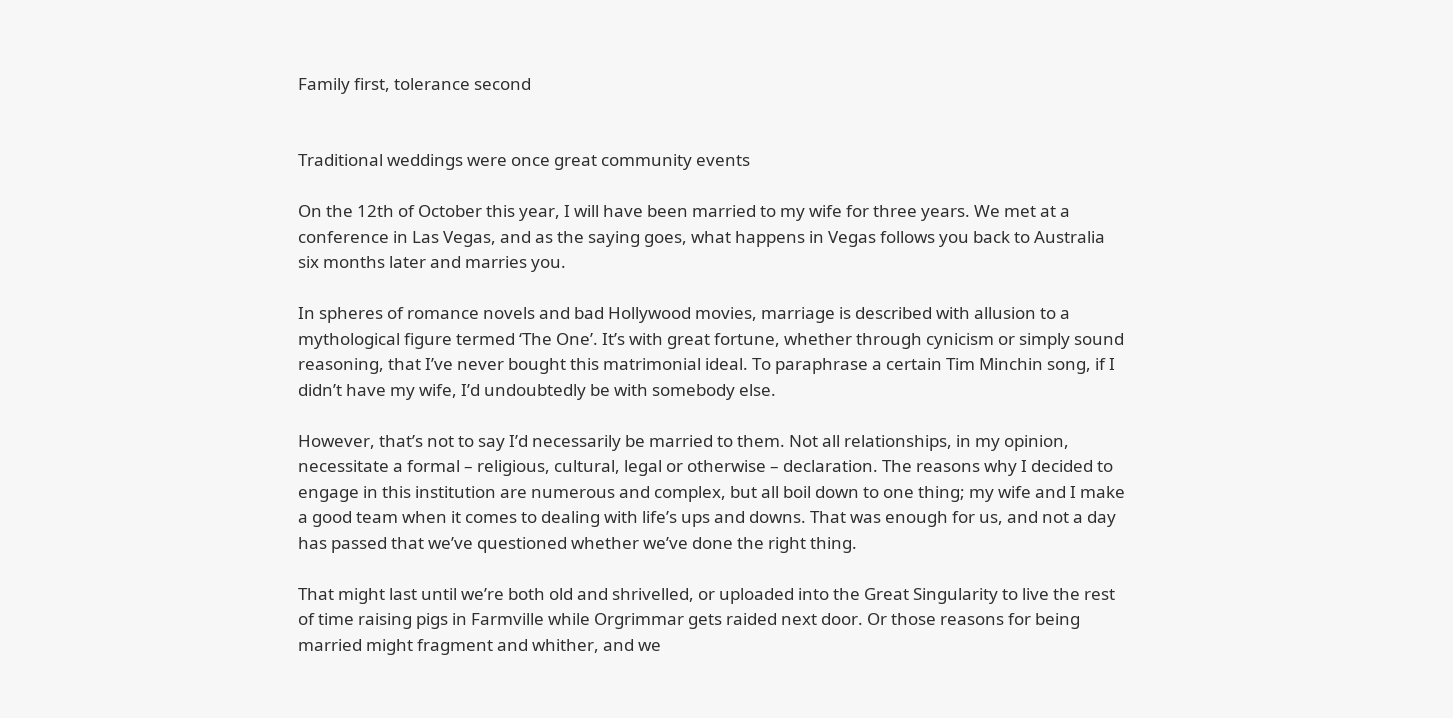Family first, tolerance second


Traditional weddings were once great community events

On the 12th of October this year, I will have been married to my wife for three years. We met at a conference in Las Vegas, and as the saying goes, what happens in Vegas follows you back to Australia six months later and marries you.

In spheres of romance novels and bad Hollywood movies, marriage is described with allusion to a mythological figure termed ‘The One’. It’s with great fortune, whether through cynicism or simply sound reasoning, that I’ve never bought this matrimonial ideal. To paraphrase a certain Tim Minchin song, if I didn’t have my wife, I’d undoubtedly be with somebody else.

However, that’s not to say I’d necessarily be married to them. Not all relationships, in my opinion, necessitate a formal – religious, cultural, legal or otherwise – declaration. The reasons why I decided to engage in this institution are numerous and complex, but all boil down to one thing; my wife and I make a good team when it comes to dealing with life’s ups and downs. That was enough for us, and not a day has passed that we’ve questioned whether we’ve done the right thing.

That might last until we’re both old and shrivelled, or uploaded into the Great Singularity to live the rest of time raising pigs in Farmville while Orgrimmar gets raided next door. Or those reasons for being married might fragment and whither, and we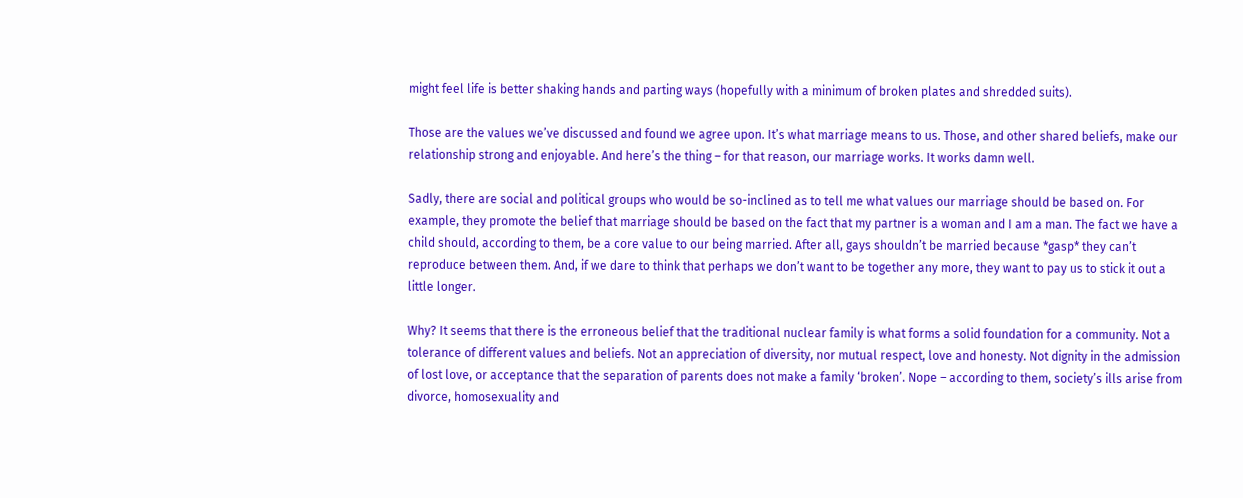might feel life is better shaking hands and parting ways (hopefully with a minimum of broken plates and shredded suits).

Those are the values we’ve discussed and found we agree upon. It’s what marriage means to us. Those, and other shared beliefs, make our relationship strong and enjoyable. And here’s the thing – for that reason, our marriage works. It works damn well.

Sadly, there are social and political groups who would be so-inclined as to tell me what values our marriage should be based on. For example, they promote the belief that marriage should be based on the fact that my partner is a woman and I am a man. The fact we have a child should, according to them, be a core value to our being married. After all, gays shouldn’t be married because *gasp* they can’t reproduce between them. And, if we dare to think that perhaps we don’t want to be together any more, they want to pay us to stick it out a little longer.

Why? It seems that there is the erroneous belief that the traditional nuclear family is what forms a solid foundation for a community. Not a tolerance of different values and beliefs. Not an appreciation of diversity, nor mutual respect, love and honesty. Not dignity in the admission of lost love, or acceptance that the separation of parents does not make a family ‘broken’. Nope – according to them, society’s ills arise from divorce, homosexuality and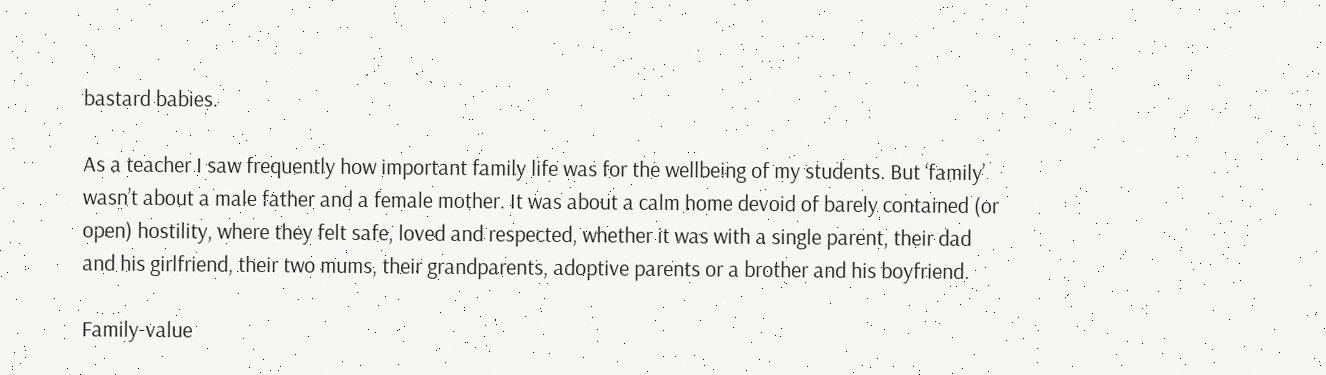bastard babies.

As a teacher I saw frequently how important family life was for the wellbeing of my students. But ‘family’ wasn’t about a male father and a female mother. It was about a calm home devoid of barely contained (or open) hostility, where they felt safe, loved and respected, whether it was with a single parent, their dad and his girlfriend, their two mums, their grandparents, adoptive parents or a brother and his boyfriend.

Family-value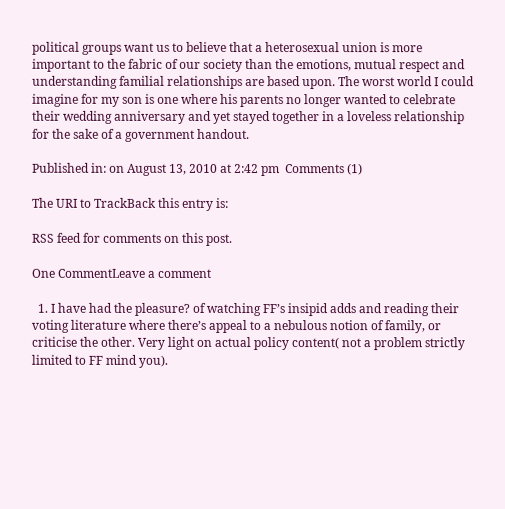political groups want us to believe that a heterosexual union is more important to the fabric of our society than the emotions, mutual respect and understanding familial relationships are based upon. The worst world I could imagine for my son is one where his parents no longer wanted to celebrate their wedding anniversary and yet stayed together in a loveless relationship for the sake of a government handout.

Published in: on August 13, 2010 at 2:42 pm  Comments (1)

The URI to TrackBack this entry is:

RSS feed for comments on this post.

One CommentLeave a comment

  1. I have had the pleasure? of watching FF’s insipid adds and reading their voting literature where there’s appeal to a nebulous notion of family, or criticise the other. Very light on actual policy content( not a problem strictly limited to FF mind you).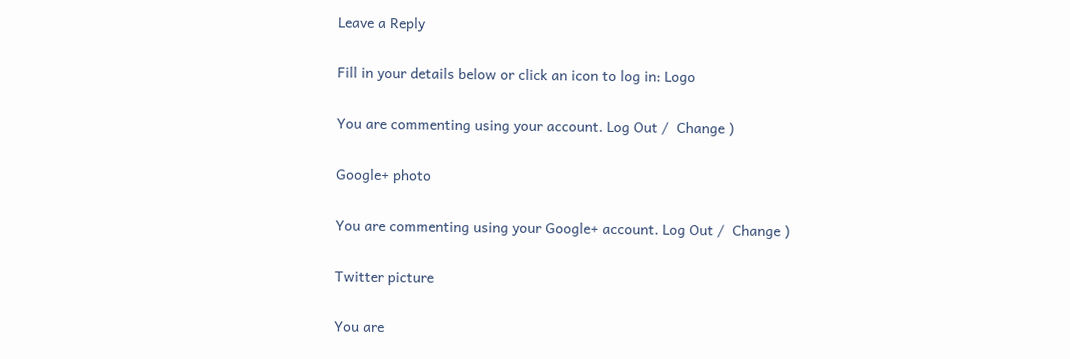Leave a Reply

Fill in your details below or click an icon to log in: Logo

You are commenting using your account. Log Out /  Change )

Google+ photo

You are commenting using your Google+ account. Log Out /  Change )

Twitter picture

You are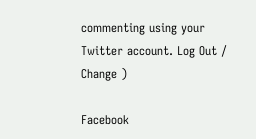commenting using your Twitter account. Log Out /  Change )

Facebook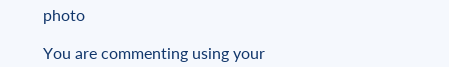photo

You are commenting using your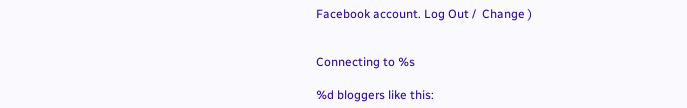Facebook account. Log Out /  Change )


Connecting to %s

%d bloggers like this: